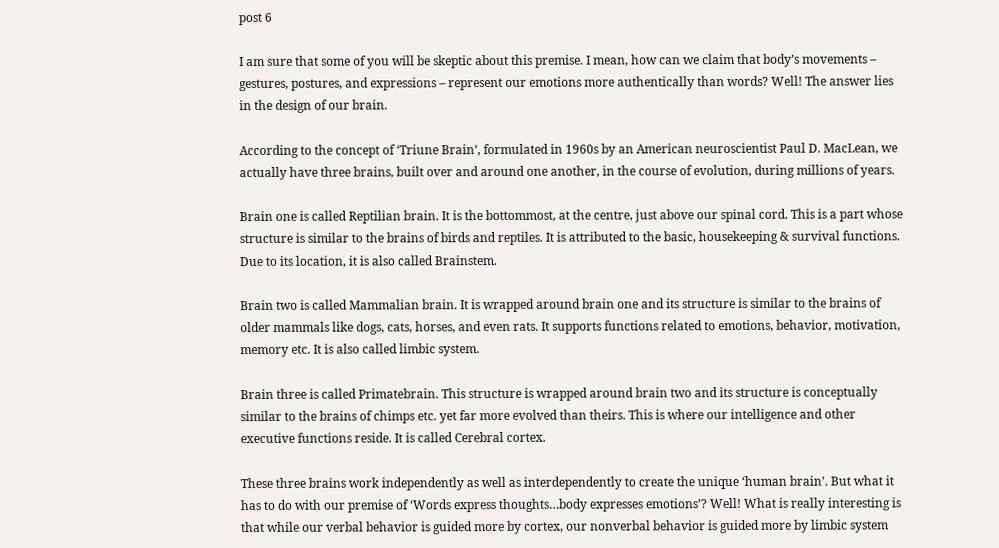post 6

I am sure that some of you will be skeptic about this premise. I mean, how can we claim that body’s movements – gestures, postures, and expressions – represent our emotions more authentically than words? Well! The answer lies in the design of our brain.

According to the concept of ‘Triune Brain’, formulated in 1960s by an American neuroscientist Paul D. MacLean, we actually have three brains, built over and around one another, in the course of evolution, during millions of years.

Brain one is called Reptilian brain. It is the bottommost, at the centre, just above our spinal cord. This is a part whose structure is similar to the brains of birds and reptiles. It is attributed to the basic, housekeeping & survival functions. Due to its location, it is also called Brainstem.

Brain two is called Mammalian brain. It is wrapped around brain one and its structure is similar to the brains of older mammals like dogs, cats, horses, and even rats. It supports functions related to emotions, behavior, motivation, memory etc. It is also called limbic system.

Brain three is called Primatebrain. This structure is wrapped around brain two and its structure is conceptually similar to the brains of chimps etc. yet far more evolved than theirs. This is where our intelligence and other executive functions reside. It is called Cerebral cortex.

These three brains work independently as well as interdependently to create the unique ‘human brain’. But what it has to do with our premise of ‘Words express thoughts…body expresses emotions’? Well! What is really interesting is that while our verbal behavior is guided more by cortex, our nonverbal behavior is guided more by limbic system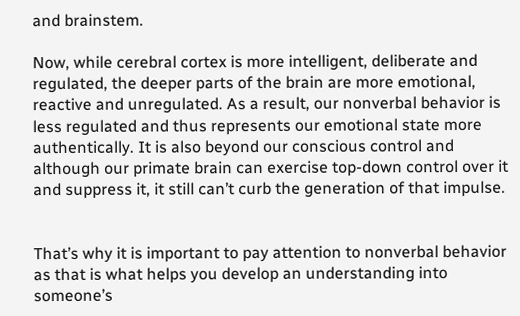and brainstem.

Now, while cerebral cortex is more intelligent, deliberate and regulated, the deeper parts of the brain are more emotional, reactive and unregulated. As a result, our nonverbal behavior is less regulated and thus represents our emotional state more authentically. It is also beyond our conscious control and although our primate brain can exercise top-down control over it and suppress it, it still can’t curb the generation of that impulse.


That’s why it is important to pay attention to nonverbal behavior as that is what helps you develop an understanding into someone’s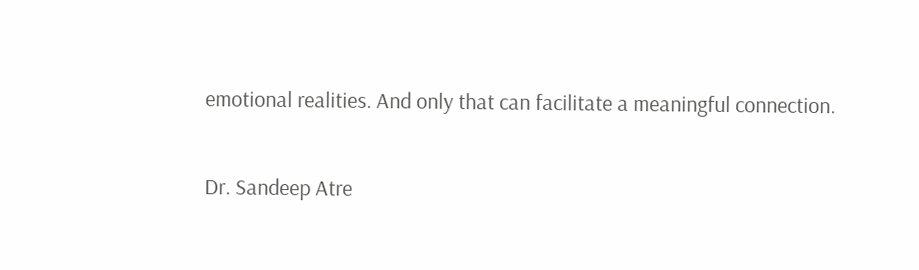emotional realities. And only that can facilitate a meaningful connection.

Dr. Sandeep Atre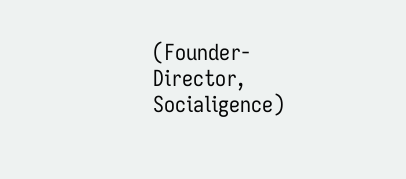(Founder-Director, Socialigence)